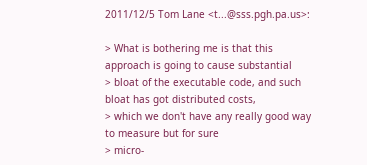2011/12/5 Tom Lane <t...@sss.pgh.pa.us>:

> What is bothering me is that this approach is going to cause substantial
> bloat of the executable code, and such bloat has got distributed costs,
> which we don't have any really good way to measure but for sure
> micro-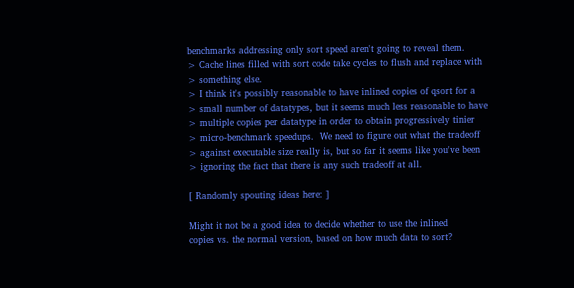benchmarks addressing only sort speed aren't going to reveal them.
> Cache lines filled with sort code take cycles to flush and replace with
> something else.
> I think it's possibly reasonable to have inlined copies of qsort for a
> small number of datatypes, but it seems much less reasonable to have
> multiple copies per datatype in order to obtain progressively tinier
> micro-benchmark speedups.  We need to figure out what the tradeoff
> against executable size really is, but so far it seems like you've been
> ignoring the fact that there is any such tradeoff at all.

[ Randomly spouting ideas here: ]

Might it not be a good idea to decide whether to use the inlined
copies vs. the normal version, based on how much data to sort?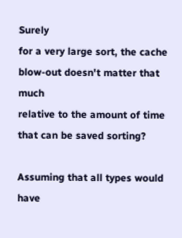Surely
for a very large sort, the cache blow-out doesn't matter that much
relative to the amount of time that can be saved sorting?

Assuming that all types would have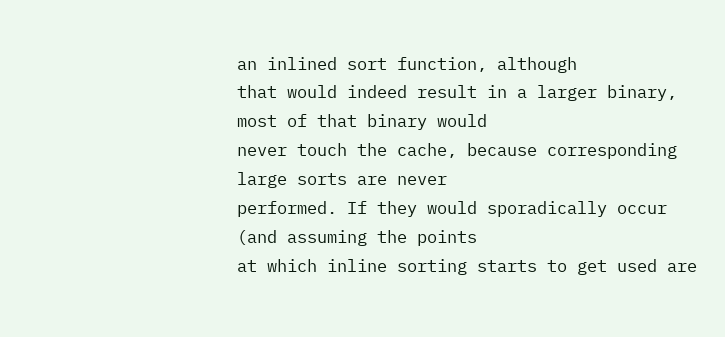an inlined sort function, although
that would indeed result in a larger binary, most of that binary would
never touch the cache, because corresponding large sorts are never
performed. If they would sporadically occur (and assuming the points
at which inline sorting starts to get used are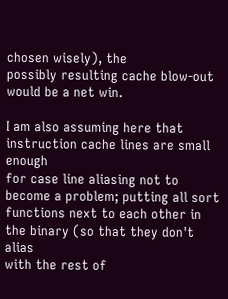chosen wisely), the
possibly resulting cache blow-out would be a net win.

I am also assuming here that instruction cache lines are small enough
for case line aliasing not to become a problem; putting all sort
functions next to each other in the binary (so that they don't alias
with the rest of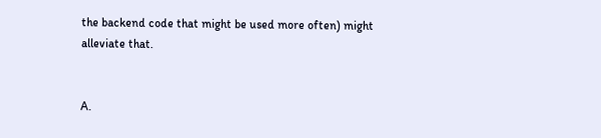the backend code that might be used more often) might
alleviate that.


A.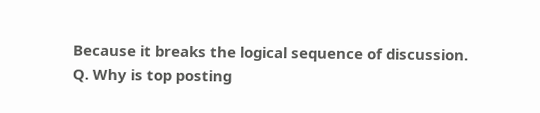Because it breaks the logical sequence of discussion.
Q. Why is top posting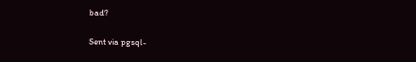bad?

Sent via pgsql-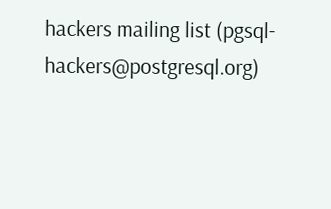hackers mailing list (pgsql-hackers@postgresql.org)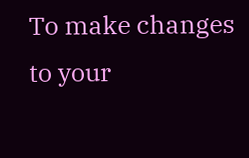To make changes to your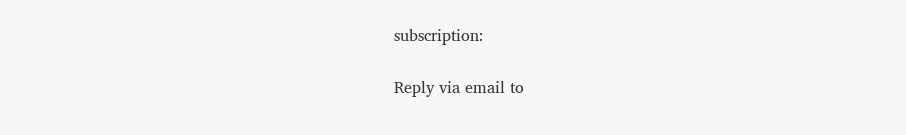subscription:

Reply via email to